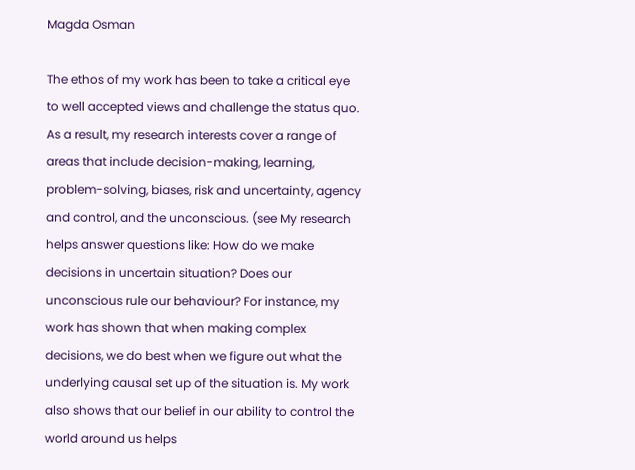Magda Osman

The ethos of my work has been to take a critical eye to well accepted views and challenge the status quo. As a result, my research interests cover a range of areas that include decision-making, learning, problem-solving, biases, risk and uncertainty, agency and control, and the unconscious. (see My research helps answer questions like: How do we make decisions in uncertain situation? Does our unconscious rule our behaviour? For instance, my work has shown that when making complex decisions, we do best when we figure out what the underlying causal set up of the situation is. My work also shows that our belief in our ability to control the world around us helps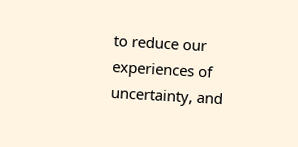to reduce our experiences of uncertainty, and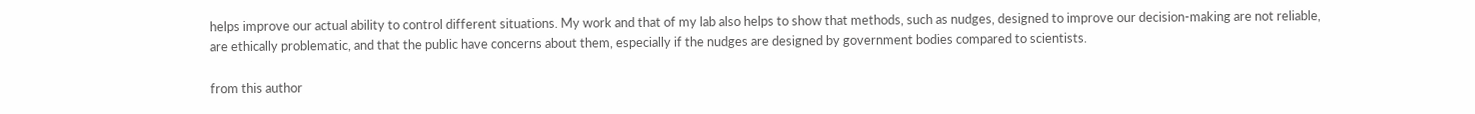helps improve our actual ability to control different situations. My work and that of my lab also helps to show that methods, such as nudges, designed to improve our decision-making are not reliable, are ethically problematic, and that the public have concerns about them, especially if the nudges are designed by government bodies compared to scientists.

from this author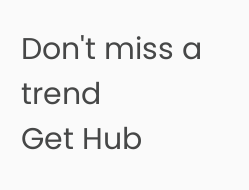Don't miss a trend
Get Hub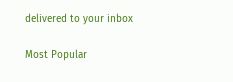delivered to your inbox

Most Popular